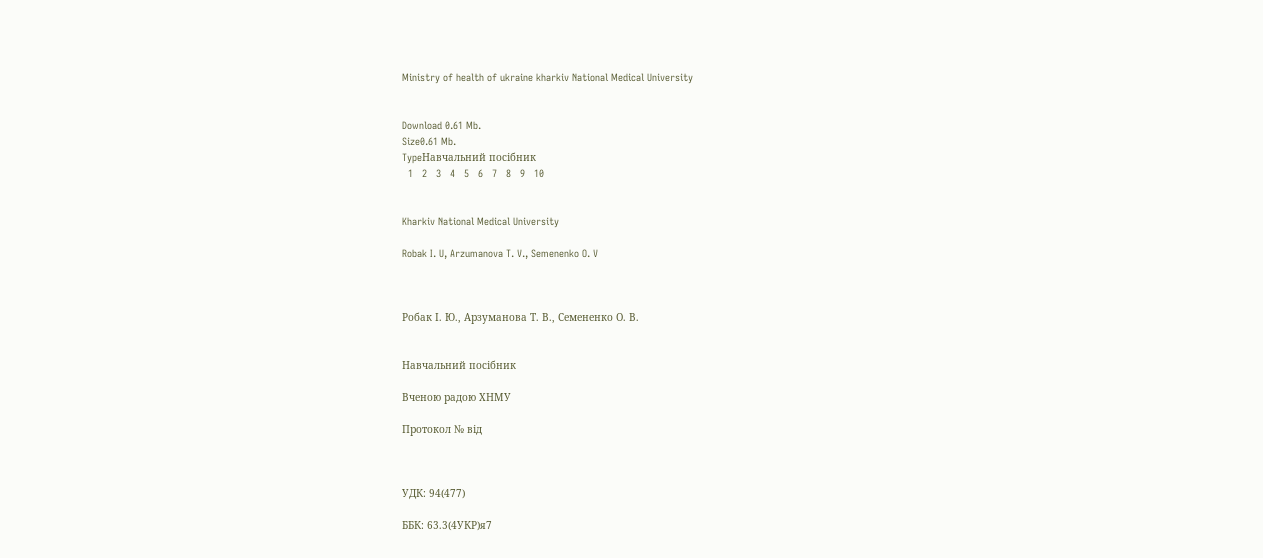Ministry of health of ukraine kharkiv National Medical University


Download 0.61 Mb.
Size0.61 Mb.
TypeНавчальний посібник
  1   2   3   4   5   6   7   8   9   10


Kharkiv National Medical University

Robak I. U, Arzumanova T. V., Semenenko O. V



Робак І. Ю., Арзуманова Т. В., Семененко О. В.


Навчальний посібник

Вченою радою ХНМУ

Протокол № від



УДК: 94(477)

ББК: 63.3(4УКР)я7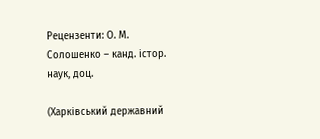Рецензенти: О. М. Солошенко – канд. істор. наук, доц.

(Харківський державний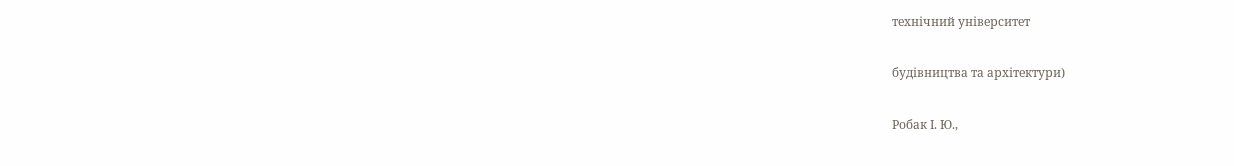технічний університет

будівництва та архітектури)

Робак І. Ю.,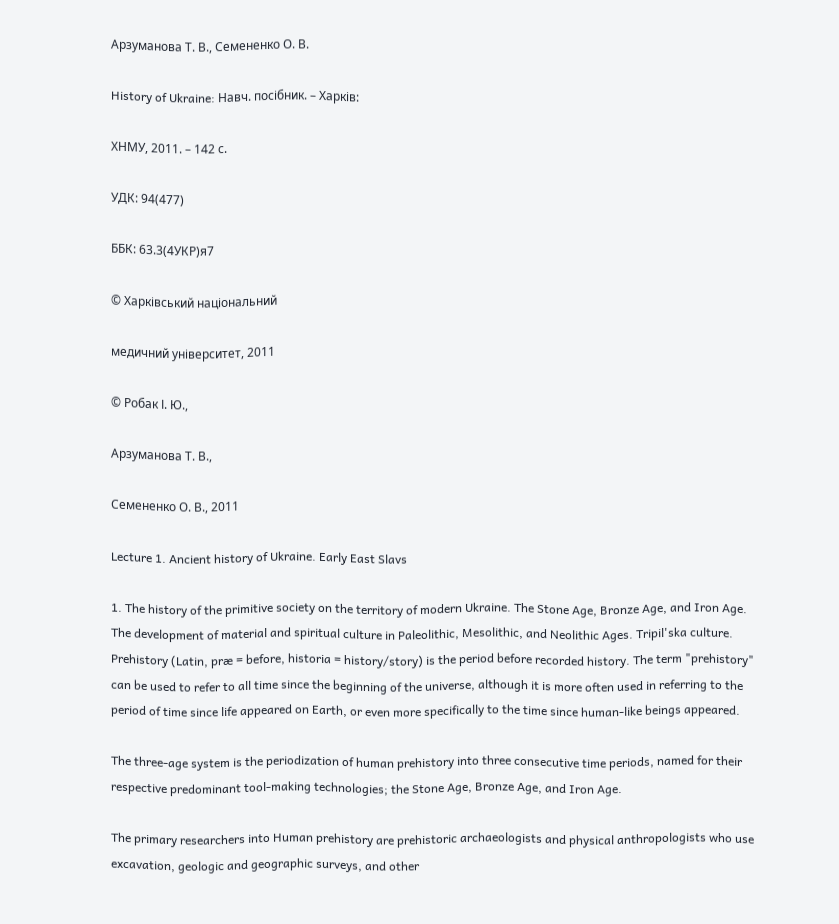Арзуманова Т. В., Семененко О. В.

History of Ukraine: Навч. посібник. – Харків:

ХНМУ, 2011. – 142 с.

УДК: 94(477)

ББК: 63.3(4УКР)я7

© Харківський національний

медичний університет, 2011

© Робак І. Ю.,

Арзуманова Т. В.,

Семененко О. В., 2011

Lecture 1. Ancient history of Ukraine. Early East Slavs

1. The history of the primitive society on the territory of modern Ukraine. The Stone Age, Bronze Age, and Iron Age. The development of material and spiritual culture in Paleolithic, Mesolithic, and Neolithic Ages. Tripil'ska culture.
Prehistory (Latin, præ = before, historia = history/story) is the period before recorded history. The term "prehistory" can be used to refer to all time since the beginning of the universe, although it is more often used in referring to the period of time since life appeared on Earth, or even more specifically to the time since human-like beings appeared.

The three-age system is the periodization of human prehistory into three consecutive time periods, named for their respective predominant tool-making technologies; the Stone Age, Bronze Age, and Iron Age.

The primary researchers into Human prehistory are prehistoric archaeologists and physical anthropologists who use excavation, geologic and geographic surveys, and other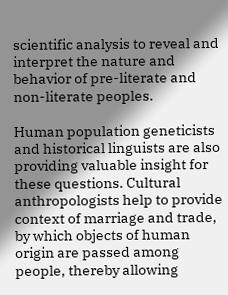scientific analysis to reveal and interpret the nature and behavior of pre-literate and non-literate peoples.

Human population geneticists and historical linguists are also providing valuable insight for these questions. Cultural anthropologists help to provide context of marriage and trade, by which objects of human origin are passed among people, thereby allowing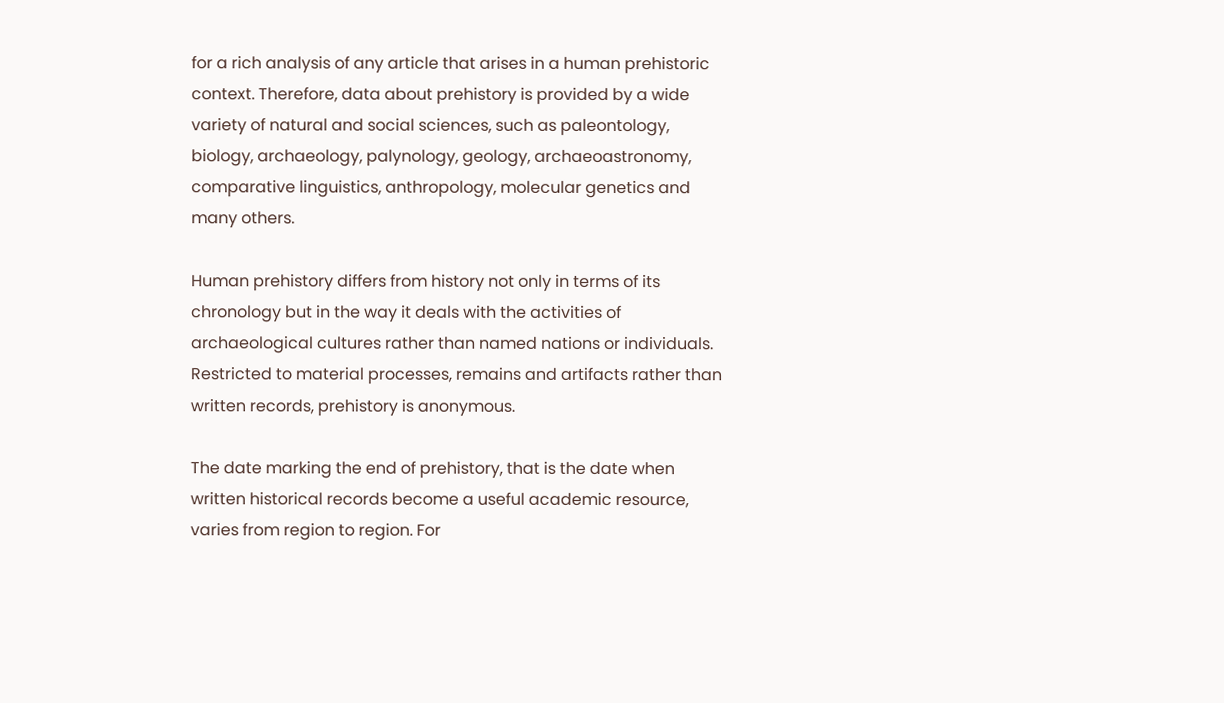for a rich analysis of any article that arises in a human prehistoric context. Therefore, data about prehistory is provided by a wide variety of natural and social sciences, such as paleontology, biology, archaeology, palynology, geology, archaeoastronomy, comparative linguistics, anthropology, molecular genetics and many others.

Human prehistory differs from history not only in terms of its chronology but in the way it deals with the activities of archaeological cultures rather than named nations or individuals. Restricted to material processes, remains and artifacts rather than written records, prehistory is anonymous.

The date marking the end of prehistory, that is the date when written historical records become a useful academic resource, varies from region to region. For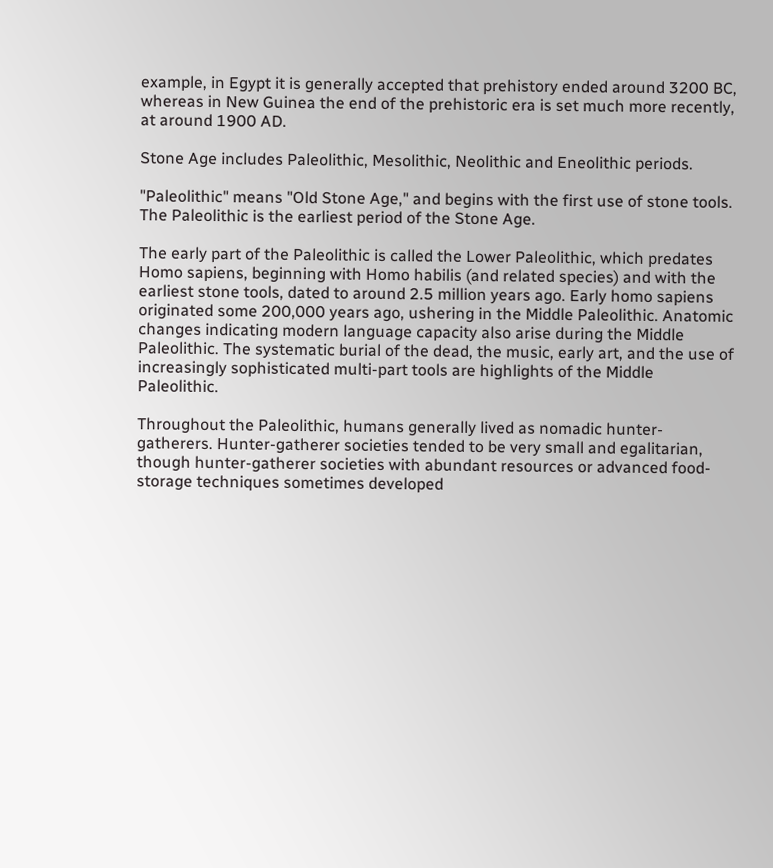example, in Egypt it is generally accepted that prehistory ended around 3200 BC, whereas in New Guinea the end of the prehistoric era is set much more recently, at around 1900 AD.

Stone Age includes Paleolithic, Mesolithic, Neolithic and Eneolithic periods.

"Paleolithic" means "Old Stone Age," and begins with the first use of stone tools. The Paleolithic is the earliest period of the Stone Age.

The early part of the Paleolithic is called the Lower Paleolithic, which predates Homo sapiens, beginning with Homo habilis (and related species) and with the earliest stone tools, dated to around 2.5 million years ago. Early homo sapiens originated some 200,000 years ago, ushering in the Middle Paleolithic. Anatomic changes indicating modern language capacity also arise during the Middle Paleolithic. The systematic burial of the dead, the music, early art, and the use of increasingly sophisticated multi-part tools are highlights of the Middle Paleolithic.

Throughout the Paleolithic, humans generally lived as nomadic hunter-gatherers. Hunter-gatherer societies tended to be very small and egalitarian, though hunter-gatherer societies with abundant resources or advanced food-storage techniques sometimes developed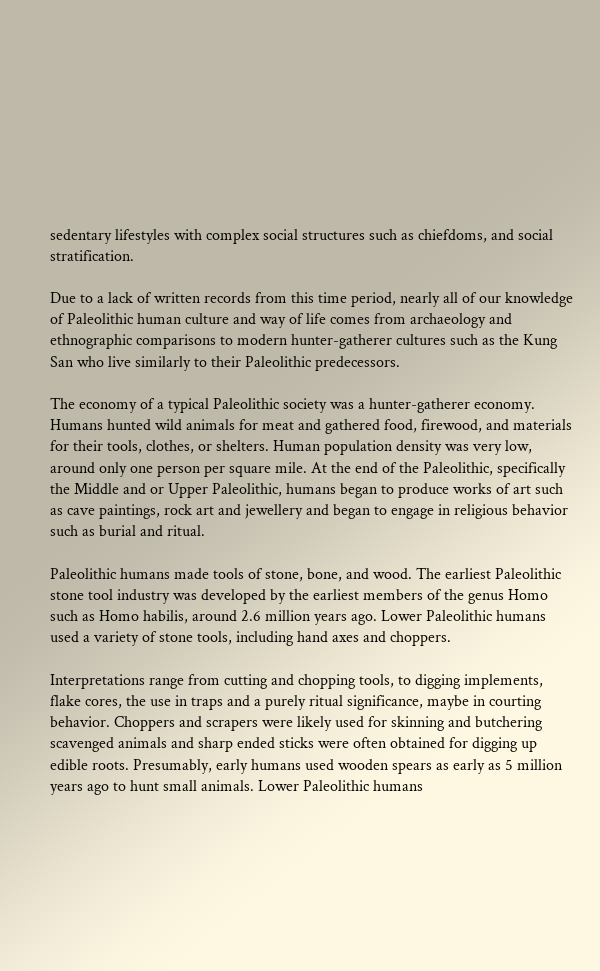sedentary lifestyles with complex social structures such as chiefdoms, and social stratification.

Due to a lack of written records from this time period, nearly all of our knowledge of Paleolithic human culture and way of life comes from archaeology and ethnographic comparisons to modern hunter-gatherer cultures such as the Kung San who live similarly to their Paleolithic predecessors.

The economy of a typical Paleolithic society was a hunter-gatherer economy. Humans hunted wild animals for meat and gathered food, firewood, and materials for their tools, clothes, or shelters. Human population density was very low, around only one person per square mile. At the end of the Paleolithic, specifically the Middle and or Upper Paleolithic, humans began to produce works of art such as cave paintings, rock art and jewellery and began to engage in religious behavior such as burial and ritual.

Paleolithic humans made tools of stone, bone, and wood. The earliest Paleolithic stone tool industry was developed by the earliest members of the genus Homo such as Homo habilis, around 2.6 million years ago. Lower Paleolithic humans used a variety of stone tools, including hand axes and choppers.

Interpretations range from cutting and chopping tools, to digging implements, flake cores, the use in traps and a purely ritual significance, maybe in courting behavior. Choppers and scrapers were likely used for skinning and butchering scavenged animals and sharp ended sticks were often obtained for digging up edible roots. Presumably, early humans used wooden spears as early as 5 million years ago to hunt small animals. Lower Paleolithic humans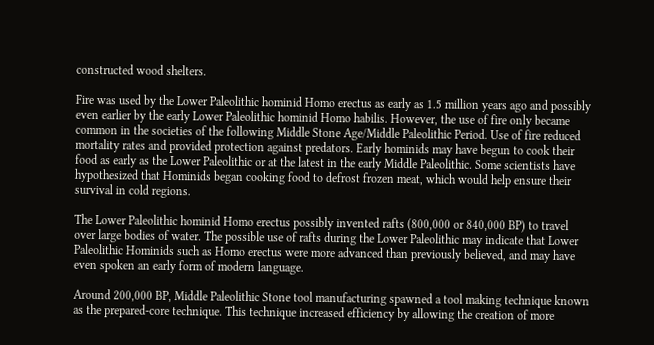constructed wood shelters.

Fire was used by the Lower Paleolithic hominid Homo erectus as early as 1.5 million years ago and possibly even earlier by the early Lower Paleolithic hominid Homo habilis. However, the use of fire only became common in the societies of the following Middle Stone Age/Middle Paleolithic Period. Use of fire reduced mortality rates and provided protection against predators. Early hominids may have begun to cook their food as early as the Lower Paleolithic or at the latest in the early Middle Paleolithic. Some scientists have hypothesized that Hominids began cooking food to defrost frozen meat, which would help ensure their survival in cold regions.

The Lower Paleolithic hominid Homo erectus possibly invented rafts (800,000 or 840,000 BP) to travel over large bodies of water. The possible use of rafts during the Lower Paleolithic may indicate that Lower Paleolithic Hominids such as Homo erectus were more advanced than previously believed, and may have even spoken an early form of modern language.

Around 200,000 BP, Middle Paleolithic Stone tool manufacturing spawned a tool making technique known as the prepared-core technique. This technique increased efficiency by allowing the creation of more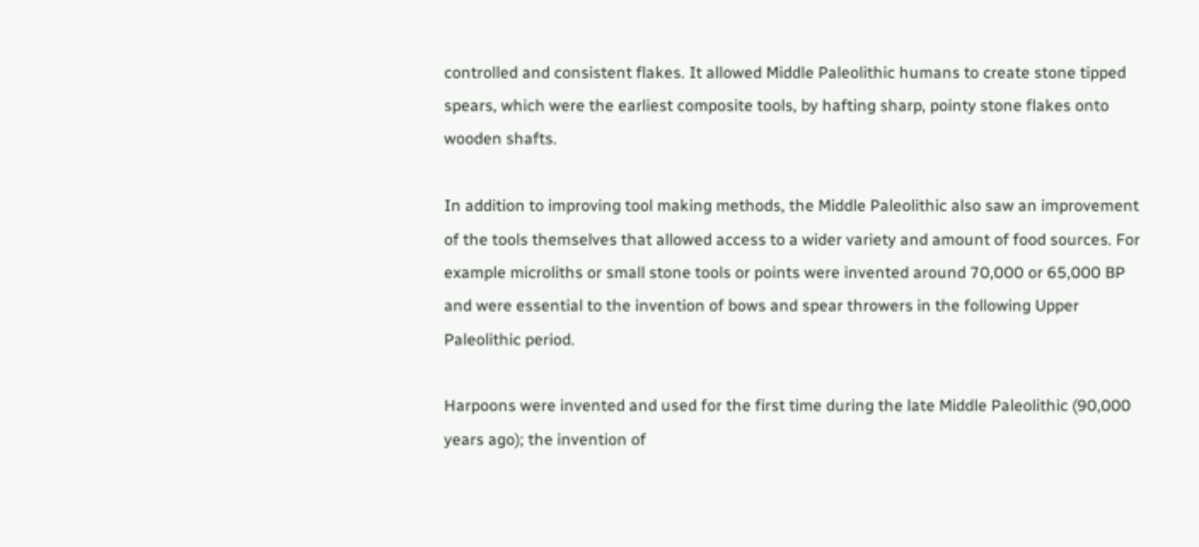controlled and consistent flakes. It allowed Middle Paleolithic humans to create stone tipped spears, which were the earliest composite tools, by hafting sharp, pointy stone flakes onto wooden shafts.

In addition to improving tool making methods, the Middle Paleolithic also saw an improvement of the tools themselves that allowed access to a wider variety and amount of food sources. For example microliths or small stone tools or points were invented around 70,000 or 65,000 BP and were essential to the invention of bows and spear throwers in the following Upper Paleolithic period.

Harpoons were invented and used for the first time during the late Middle Paleolithic (90,000 years ago); the invention of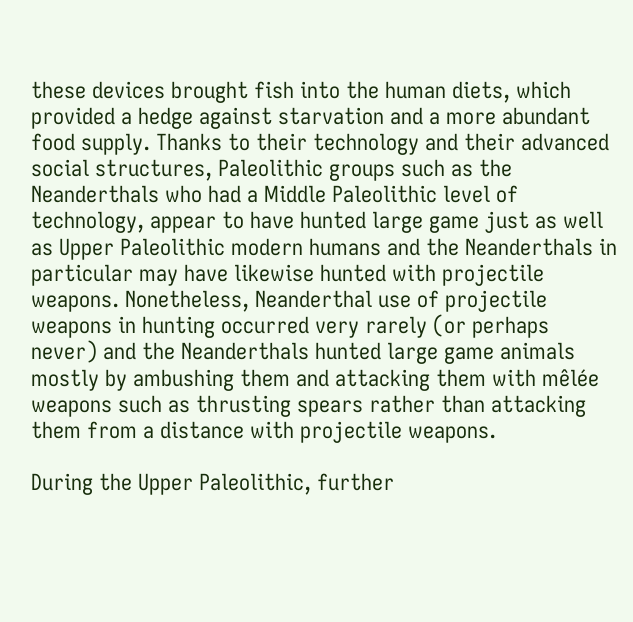these devices brought fish into the human diets, which provided a hedge against starvation and a more abundant food supply. Thanks to their technology and their advanced social structures, Paleolithic groups such as the Neanderthals who had a Middle Paleolithic level of technology, appear to have hunted large game just as well as Upper Paleolithic modern humans and the Neanderthals in particular may have likewise hunted with projectile weapons. Nonetheless, Neanderthal use of projectile weapons in hunting occurred very rarely (or perhaps never) and the Neanderthals hunted large game animals mostly by ambushing them and attacking them with mêlée weapons such as thrusting spears rather than attacking them from a distance with projectile weapons.

During the Upper Paleolithic, further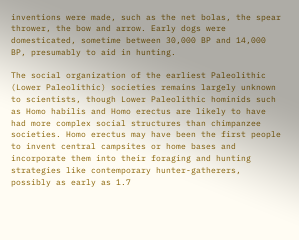inventions were made, such as the net bolas, the spear thrower, the bow and arrow. Early dogs were domesticated, sometime between 30,000 BP and 14,000 BP, presumably to aid in hunting.

The social organization of the earliest Paleolithic (Lower Paleolithic) societies remains largely unknown to scientists, though Lower Paleolithic hominids such as Homo habilis and Homo erectus are likely to have had more complex social structures than chimpanzee societies. Homo erectus may have been the first people to invent central campsites or home bases and incorporate them into their foraging and hunting strategies like contemporary hunter-gatherers, possibly as early as 1.7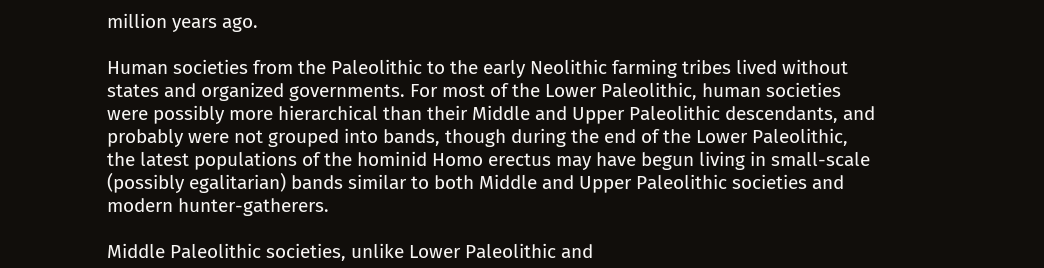million years ago.

Human societies from the Paleolithic to the early Neolithic farming tribes lived without states and organized governments. For most of the Lower Paleolithic, human societies were possibly more hierarchical than their Middle and Upper Paleolithic descendants, and probably were not grouped into bands, though during the end of the Lower Paleolithic, the latest populations of the hominid Homo erectus may have begun living in small-scale (possibly egalitarian) bands similar to both Middle and Upper Paleolithic societies and modern hunter-gatherers.

Middle Paleolithic societies, unlike Lower Paleolithic and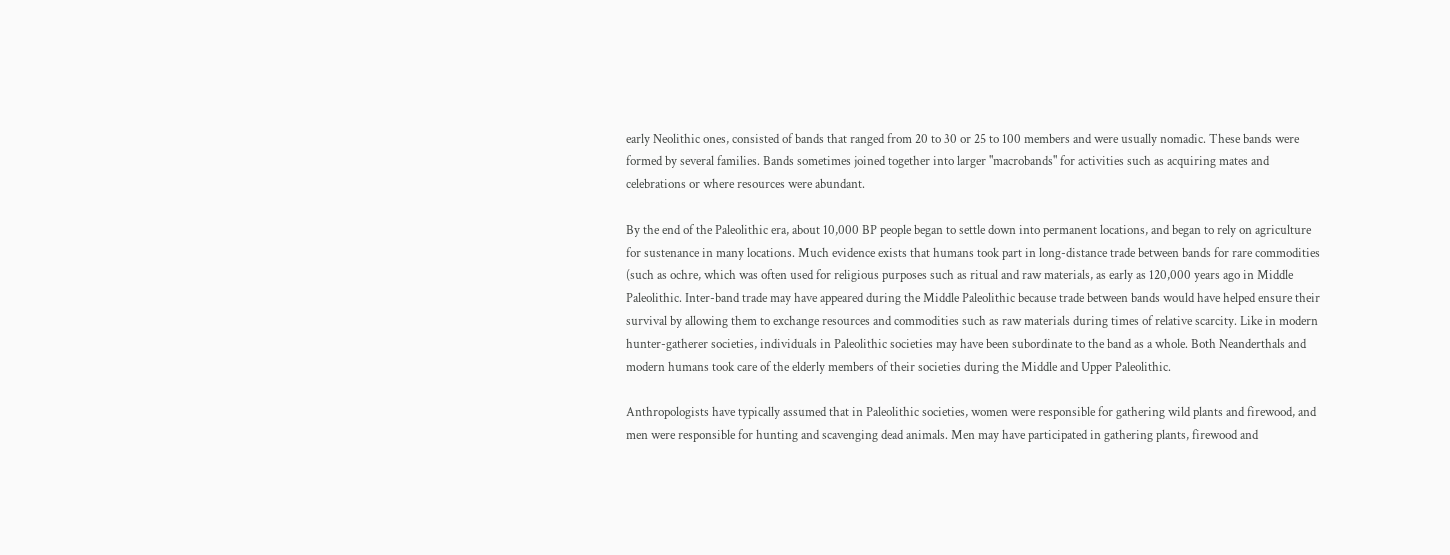early Neolithic ones, consisted of bands that ranged from 20 to 30 or 25 to 100 members and were usually nomadic. These bands were formed by several families. Bands sometimes joined together into larger "macrobands" for activities such as acquiring mates and celebrations or where resources were abundant.

By the end of the Paleolithic era, about 10,000 BP people began to settle down into permanent locations, and began to rely on agriculture for sustenance in many locations. Much evidence exists that humans took part in long-distance trade between bands for rare commodities (such as ochre, which was often used for religious purposes such as ritual and raw materials, as early as 120,000 years ago in Middle Paleolithic. Inter-band trade may have appeared during the Middle Paleolithic because trade between bands would have helped ensure their survival by allowing them to exchange resources and commodities such as raw materials during times of relative scarcity. Like in modern hunter-gatherer societies, individuals in Paleolithic societies may have been subordinate to the band as a whole. Both Neanderthals and modern humans took care of the elderly members of their societies during the Middle and Upper Paleolithic.

Anthropologists have typically assumed that in Paleolithic societies, women were responsible for gathering wild plants and firewood, and men were responsible for hunting and scavenging dead animals. Men may have participated in gathering plants, firewood and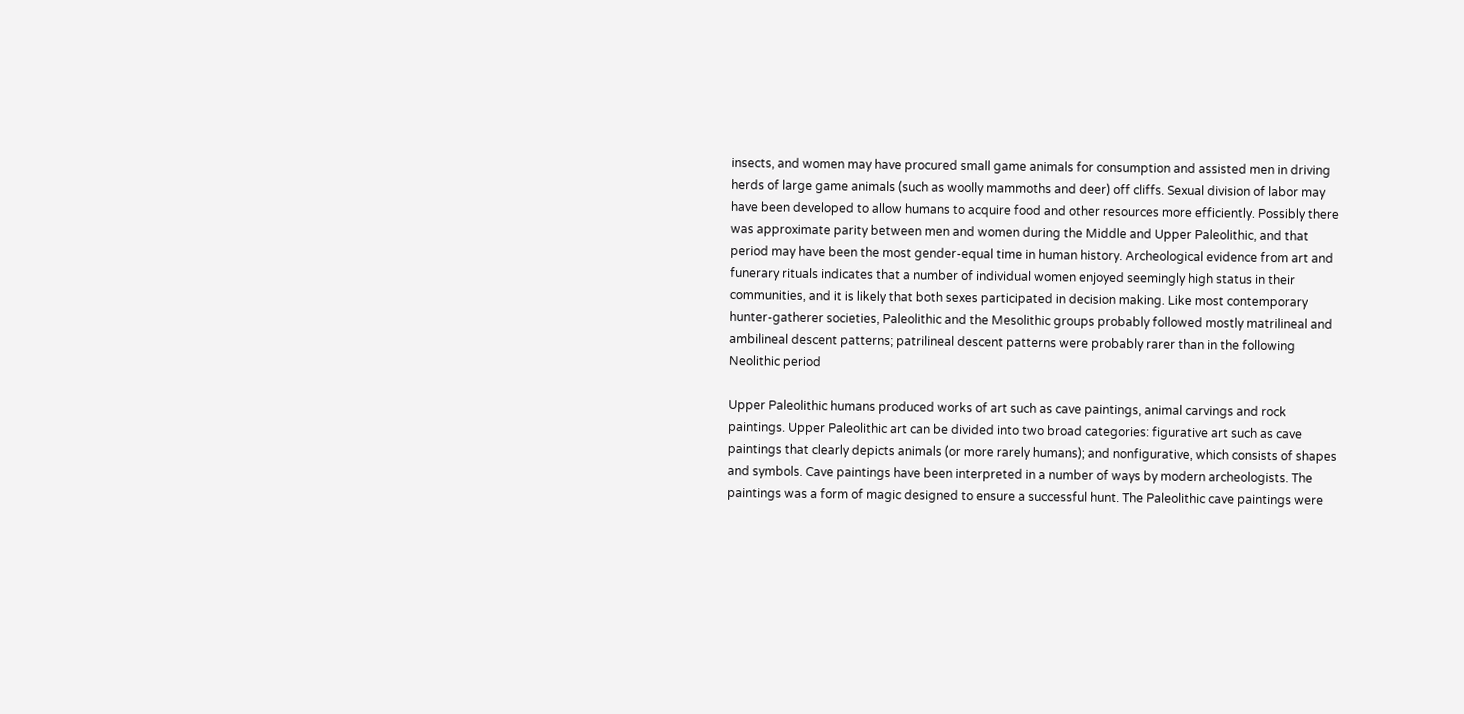insects, and women may have procured small game animals for consumption and assisted men in driving herds of large game animals (such as woolly mammoths and deer) off cliffs. Sexual division of labor may have been developed to allow humans to acquire food and other resources more efficiently. Possibly there was approximate parity between men and women during the Middle and Upper Paleolithic, and that period may have been the most gender-equal time in human history. Archeological evidence from art and funerary rituals indicates that a number of individual women enjoyed seemingly high status in their communities, and it is likely that both sexes participated in decision making. Like most contemporary hunter-gatherer societies, Paleolithic and the Mesolithic groups probably followed mostly matrilineal and ambilineal descent patterns; patrilineal descent patterns were probably rarer than in the following Neolithic period

Upper Paleolithic humans produced works of art such as cave paintings, animal carvings and rock paintings. Upper Paleolithic art can be divided into two broad categories: figurative art such as cave paintings that clearly depicts animals (or more rarely humans); and nonfigurative, which consists of shapes and symbols. Cave paintings have been interpreted in a number of ways by modern archeologists. The paintings was a form of magic designed to ensure a successful hunt. The Paleolithic cave paintings were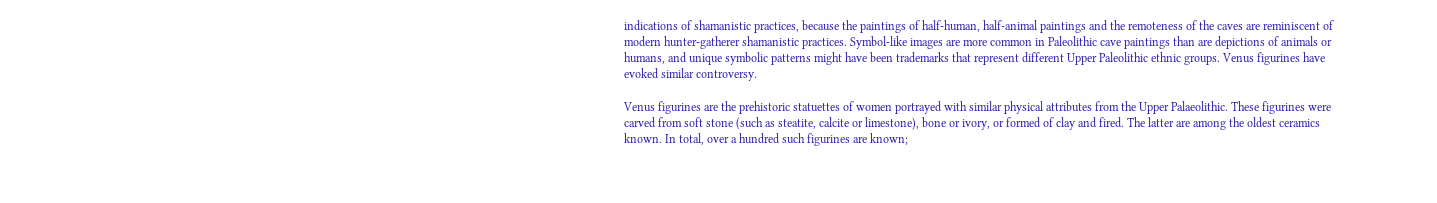indications of shamanistic practices, because the paintings of half-human, half-animal paintings and the remoteness of the caves are reminiscent of modern hunter-gatherer shamanistic practices. Symbol-like images are more common in Paleolithic cave paintings than are depictions of animals or humans, and unique symbolic patterns might have been trademarks that represent different Upper Paleolithic ethnic groups. Venus figurines have evoked similar controversy.

Venus figurines are the prehistoric statuettes of women portrayed with similar physical attributes from the Upper Palaeolithic. These figurines were carved from soft stone (such as steatite, calcite or limestone), bone or ivory, or formed of clay and fired. The latter are among the oldest ceramics known. In total, over a hundred such figurines are known;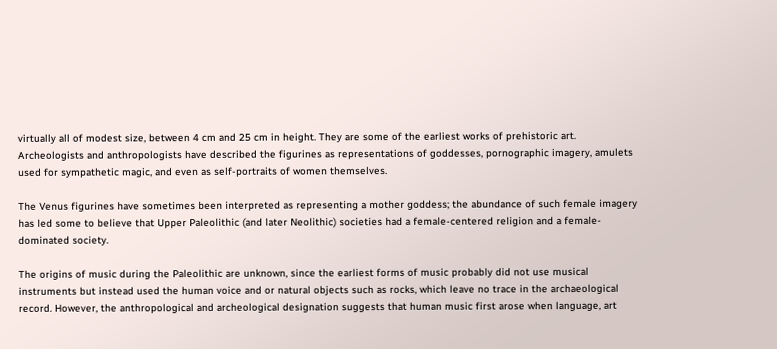virtually all of modest size, between 4 cm and 25 cm in height. They are some of the earliest works of prehistoric art.
Archeologists and anthropologists have described the figurines as representations of goddesses, pornographic imagery, amulets used for sympathetic magic, and even as self-portraits of women themselves.

The Venus figurines have sometimes been interpreted as representing a mother goddess; the abundance of such female imagery has led some to believe that Upper Paleolithic (and later Neolithic) societies had a female-centered religion and a female-dominated society.

The origins of music during the Paleolithic are unknown, since the earliest forms of music probably did not use musical instruments but instead used the human voice and or natural objects such as rocks, which leave no trace in the archaeological record. However, the anthropological and archeological designation suggests that human music first arose when language, art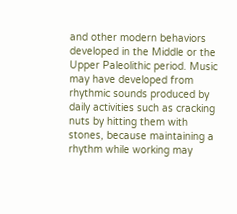and other modern behaviors developed in the Middle or the Upper Paleolithic period. Music may have developed from rhythmic sounds produced by daily activities such as cracking nuts by hitting them with stones, because maintaining a rhythm while working may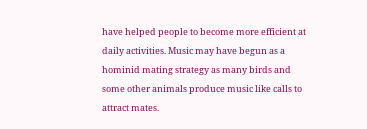have helped people to become more efficient at daily activities. Music may have begun as a hominid mating strategy as many birds and some other animals produce music like calls to attract mates.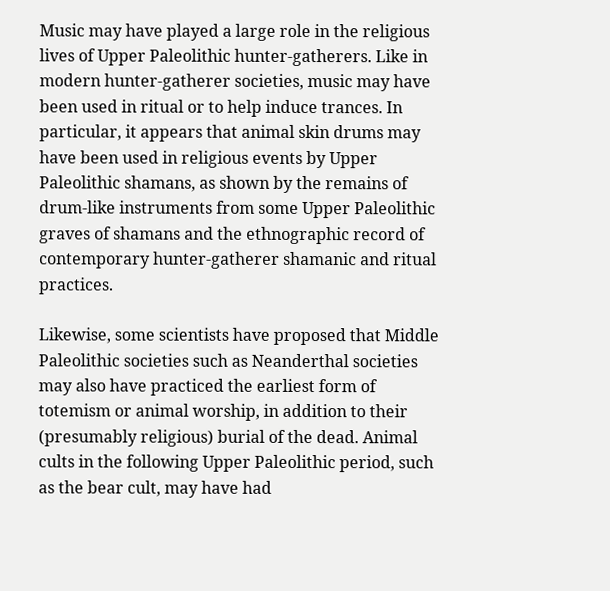Music may have played a large role in the religious lives of Upper Paleolithic hunter-gatherers. Like in modern hunter-gatherer societies, music may have been used in ritual or to help induce trances. In particular, it appears that animal skin drums may have been used in religious events by Upper Paleolithic shamans, as shown by the remains of drum-like instruments from some Upper Paleolithic graves of shamans and the ethnographic record of contemporary hunter-gatherer shamanic and ritual practices.

Likewise, some scientists have proposed that Middle Paleolithic societies such as Neanderthal societies may also have practiced the earliest form of totemism or animal worship, in addition to their (presumably religious) burial of the dead. Animal cults in the following Upper Paleolithic period, such as the bear cult, may have had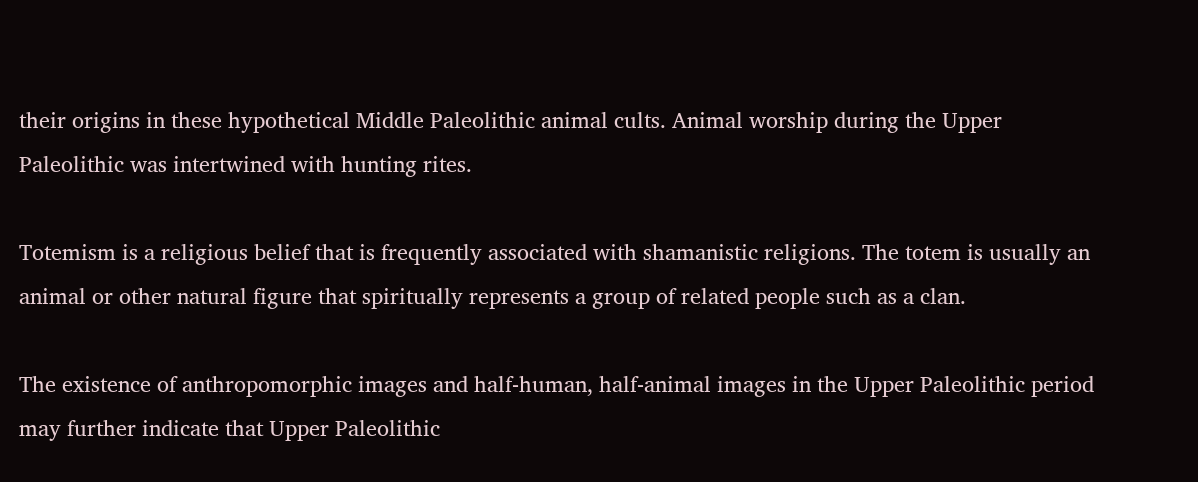their origins in these hypothetical Middle Paleolithic animal cults. Animal worship during the Upper Paleolithic was intertwined with hunting rites.

Totemism is a religious belief that is frequently associated with shamanistic religions. The totem is usually an animal or other natural figure that spiritually represents a group of related people such as a clan.

The existence of anthropomorphic images and half-human, half-animal images in the Upper Paleolithic period may further indicate that Upper Paleolithic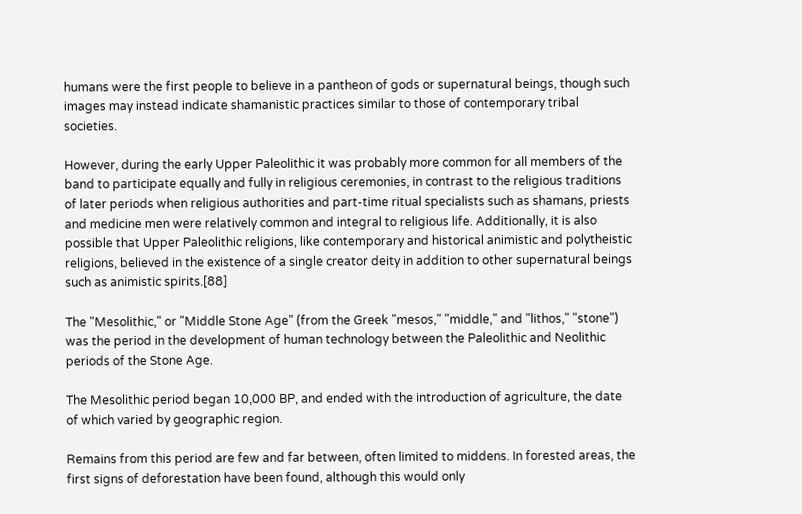humans were the first people to believe in a pantheon of gods or supernatural beings, though such images may instead indicate shamanistic practices similar to those of contemporary tribal societies.

However, during the early Upper Paleolithic it was probably more common for all members of the band to participate equally and fully in religious ceremonies, in contrast to the religious traditions of later periods when religious authorities and part-time ritual specialists such as shamans, priests and medicine men were relatively common and integral to religious life. Additionally, it is also possible that Upper Paleolithic religions, like contemporary and historical animistic and polytheistic religions, believed in the existence of a single creator deity in addition to other supernatural beings such as animistic spirits.[88]

The "Mesolithic," or "Middle Stone Age" (from the Greek "mesos," "middle," and "lithos," "stone") was the period in the development of human technology between the Paleolithic and Neolithic periods of the Stone Age.

The Mesolithic period began 10,000 BP, and ended with the introduction of agriculture, the date of which varied by geographic region.

Remains from this period are few and far between, often limited to middens. In forested areas, the first signs of deforestation have been found, although this would only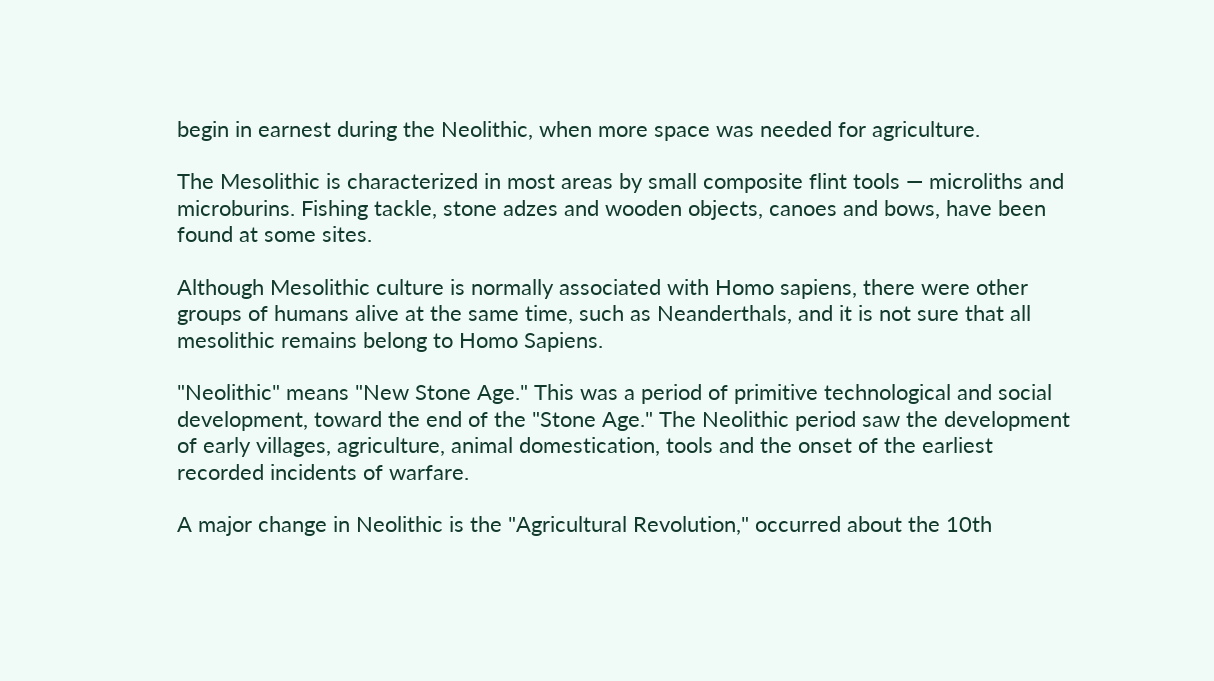begin in earnest during the Neolithic, when more space was needed for agriculture.

The Mesolithic is characterized in most areas by small composite flint tools — microliths and microburins. Fishing tackle, stone adzes and wooden objects, canoes and bows, have been found at some sites.

Although Mesolithic culture is normally associated with Homo sapiens, there were other groups of humans alive at the same time, such as Neanderthals, and it is not sure that all mesolithic remains belong to Homo Sapiens.

"Neolithic" means "New Stone Age." This was a period of primitive technological and social development, toward the end of the "Stone Age." The Neolithic period saw the development of early villages, agriculture, animal domestication, tools and the onset of the earliest recorded incidents of warfare.

A major change in Neolithic is the "Agricultural Revolution," occurred about the 10th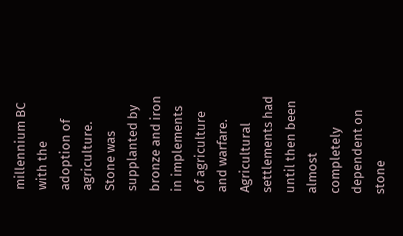millennium BC with the adoption of agriculture. Stone was supplanted by bronze and iron in implements of agriculture and warfare. Agricultural settlements had until then been almost completely dependent on stone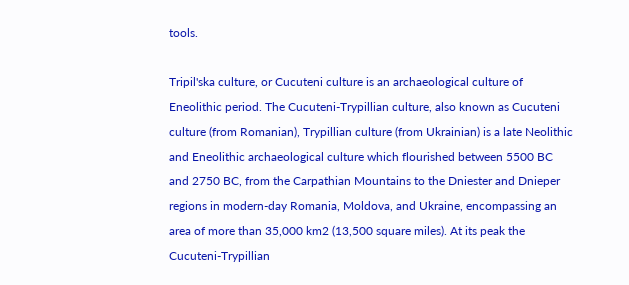tools.

Tripil'ska culture, or Cucuteni culture is an archaeological culture of Eneolithic period. The Cucuteni-Trypillian culture, also known as Cucuteni culture (from Romanian), Trypillian culture (from Ukrainian) is a late Neolithic and Eneolithic archaeological culture which flourished between 5500 BC and 2750 BC, from the Carpathian Mountains to the Dniester and Dnieper regions in modern-day Romania, Moldova, and Ukraine, encompassing an area of more than 35,000 km2 (13,500 square miles). At its peak the Cucuteni-Trypillian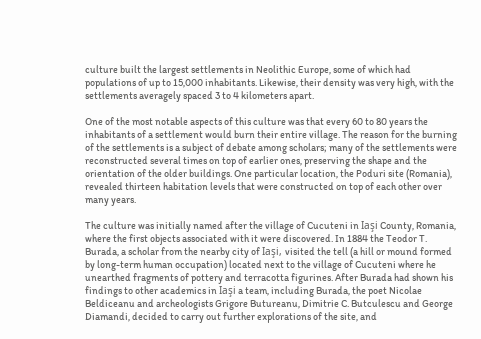culture built the largest settlements in Neolithic Europe, some of which had populations of up to 15,000 inhabitants. Likewise, their density was very high, with the settlements averagely spaced 3 to 4 kilometers apart.

One of the most notable aspects of this culture was that every 60 to 80 years the inhabitants of a settlement would burn their entire village. The reason for the burning of the settlements is a subject of debate among scholars; many of the settlements were reconstructed several times on top of earlier ones, preserving the shape and the orientation of the older buildings. One particular location, the Poduri site (Romania), revealed thirteen habitation levels that were constructed on top of each other over many years.

The culture was initially named after the village of Cucuteni in Iaşi County, Romania, where the first objects associated with it were discovered. In 1884 the Teodor T. Burada, a scholar from the nearby city of Iaşi, visited the tell (a hill or mound formed by long-term human occupation) located next to the village of Cucuteni where he unearthed fragments of pottery and terracotta figurines. After Burada had shown his findings to other academics in Iaşi a team, including Burada, the poet Nicolae Beldiceanu and archeologists Grigore Butureanu, Dimitrie C. Butculescu and George Diamandi, decided to carry out further explorations of the site, and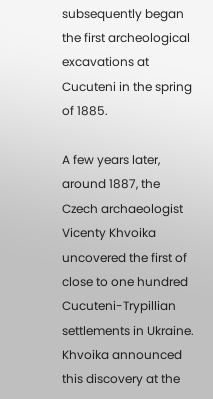subsequently began the first archeological excavations at Cucuteni in the spring of 1885.

A few years later, around 1887, the Czech archaeologist Vicenty Khvoika uncovered the first of close to one hundred Cucuteni-Trypillian settlements in Ukraine. Khvoika announced this discovery at the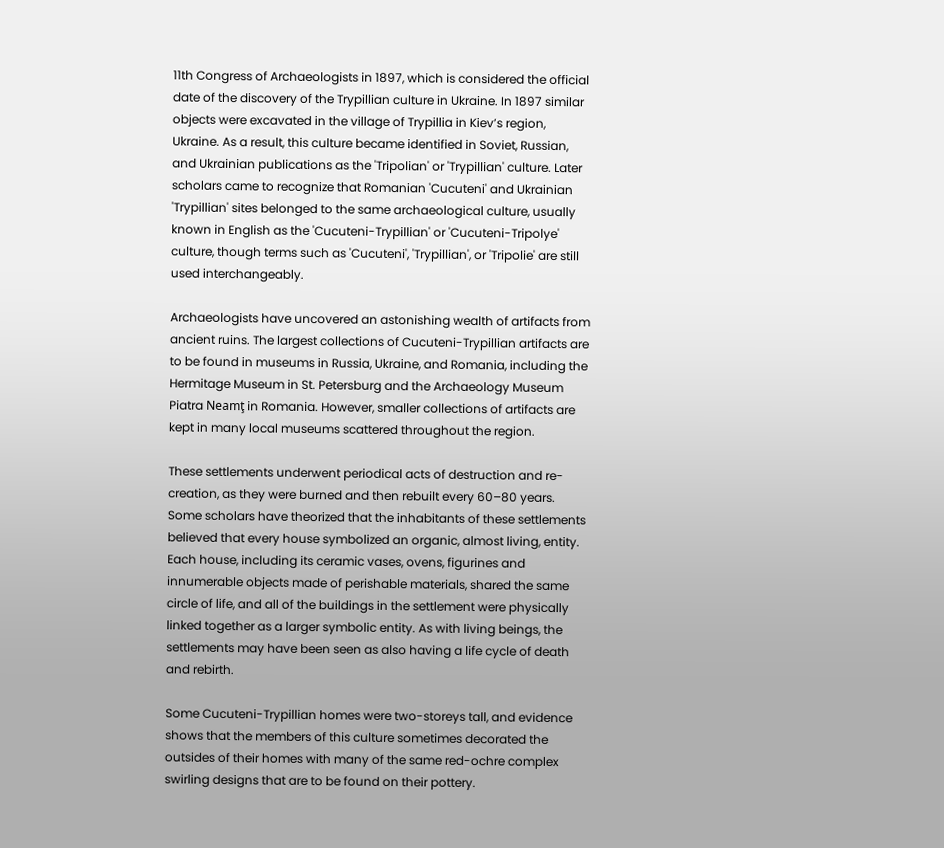11th Congress of Archaeologists in 1897, which is considered the official date of the discovery of the Trypillian culture in Ukraine. In 1897 similar objects were excavated in the village of Trypillia in Kiev’s region, Ukraine. As a result, this culture became identified in Soviet, Russian, and Ukrainian publications as the 'Tripolian' or 'Trypillian' culture. Later scholars came to recognize that Romanian 'Cucuteni' and Ukrainian 'Trypillian' sites belonged to the same archaeological culture, usually known in English as the 'Cucuteni-Trypillian' or 'Cucuteni-Tripolye' culture, though terms such as 'Cucuteni', 'Trypillian', or 'Tripolie' are still used interchangeably.

Archaeologists have uncovered an astonishing wealth of artifacts from ancient ruins. The largest collections of Cucuteni-Trypillian artifacts are to be found in museums in Russia, Ukraine, and Romania, including the Hermitage Museum in St. Petersburg and the Archaeology Museum Piatra Neamţ in Romania. However, smaller collections of artifacts are kept in many local museums scattered throughout the region.

These settlements underwent periodical acts of destruction and re-creation, as they were burned and then rebuilt every 60–80 years. Some scholars have theorized that the inhabitants of these settlements believed that every house symbolized an organic, almost living, entity. Each house, including its ceramic vases, ovens, figurines and innumerable objects made of perishable materials, shared the same circle of life, and all of the buildings in the settlement were physically linked together as a larger symbolic entity. As with living beings, the settlements may have been seen as also having a life cycle of death and rebirth.

Some Cucuteni-Trypillian homes were two-storeys tall, and evidence shows that the members of this culture sometimes decorated the outsides of their homes with many of the same red-ochre complex swirling designs that are to be found on their pottery.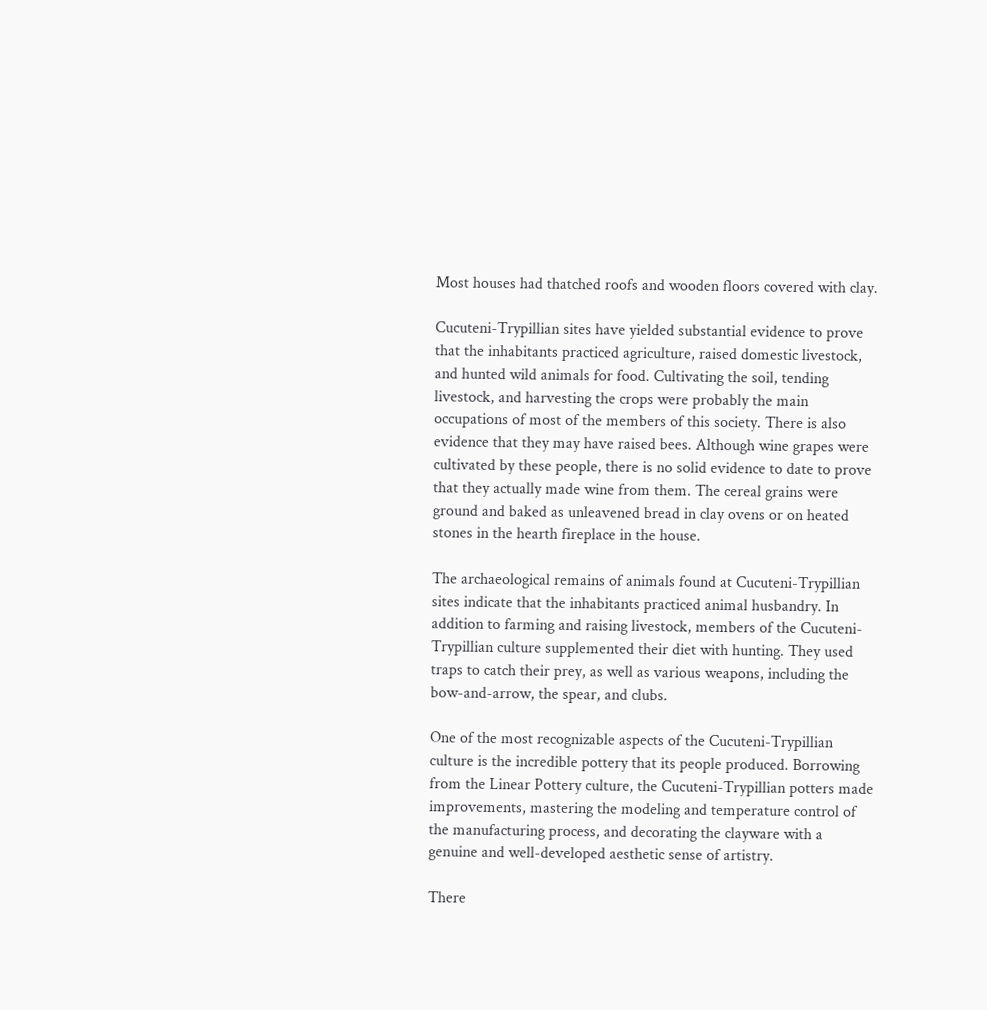Most houses had thatched roofs and wooden floors covered with clay.

Cucuteni-Trypillian sites have yielded substantial evidence to prove that the inhabitants practiced agriculture, raised domestic livestock, and hunted wild animals for food. Cultivating the soil, tending livestock, and harvesting the crops were probably the main occupations of most of the members of this society. There is also evidence that they may have raised bees. Although wine grapes were cultivated by these people, there is no solid evidence to date to prove that they actually made wine from them. The cereal grains were ground and baked as unleavened bread in clay ovens or on heated stones in the hearth fireplace in the house.

The archaeological remains of animals found at Cucuteni-Trypillian sites indicate that the inhabitants practiced animal husbandry. In addition to farming and raising livestock, members of the Cucuteni-Trypillian culture supplemented their diet with hunting. They used traps to catch their prey, as well as various weapons, including the bow-and-arrow, the spear, and clubs.

One of the most recognizable aspects of the Cucuteni-Trypillian culture is the incredible pottery that its people produced. Borrowing from the Linear Pottery culture, the Cucuteni-Trypillian potters made improvements, mastering the modeling and temperature control of the manufacturing process, and decorating the clayware with a genuine and well-developed aesthetic sense of artistry.

There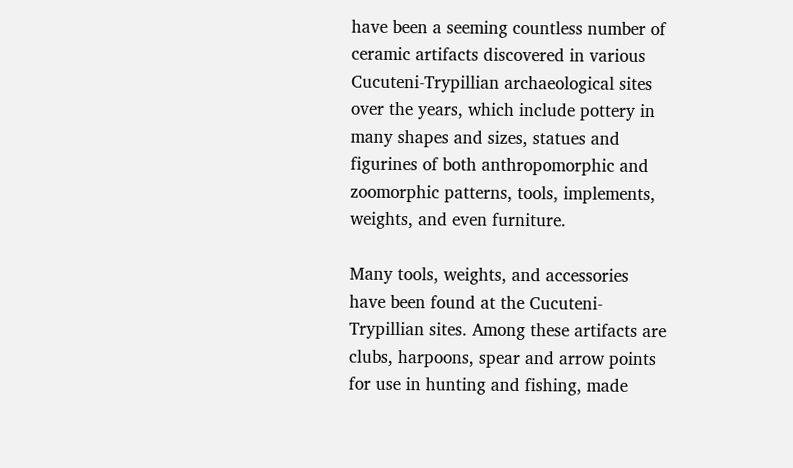have been a seeming countless number of ceramic artifacts discovered in various Cucuteni-Trypillian archaeological sites over the years, which include pottery in many shapes and sizes, statues and figurines of both anthropomorphic and zoomorphic patterns, tools, implements, weights, and even furniture.

Many tools, weights, and accessories have been found at the Cucuteni-Trypillian sites. Among these artifacts are clubs, harpoons, spear and arrow points for use in hunting and fishing, made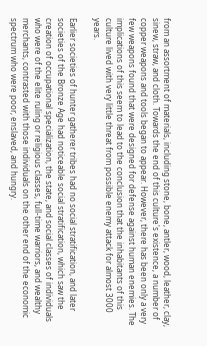from an assortment of materials, including stone, bone, antler, wood, leather, clay, sinew, straw, and cloth. Towards the end of this culture's existence, a number of copper weapons and tools began to appear. However, there has been only a very few weapons found that were designed for defense against human enemies. The implications of this seem to lead to the conclusion that the inhabitants of this culture lived with very little threat from possible enemy attack for almost 3000 years.

Earlier societies of hunter gatherer tribes had no social stratification, and later societies of the Bronze Age had noticeable social stratification, which saw the creation of occupational specialization, the state, and social classes of individuals who were of the elite ruling or religious classes, full-time warriors, and wealthy merchants, contrasted with those individuals on the other end of the economic spectrum who were poor, enslaved, and hungry.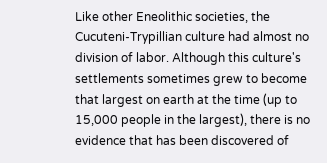Like other Eneolithic societies, the Cucuteni-Trypillian culture had almost no division of labor. Although this culture's settlements sometimes grew to become that largest on earth at the time (up to 15,000 people in the largest), there is no evidence that has been discovered of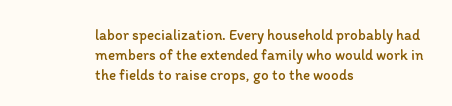labor specialization. Every household probably had members of the extended family who would work in the fields to raise crops, go to the woods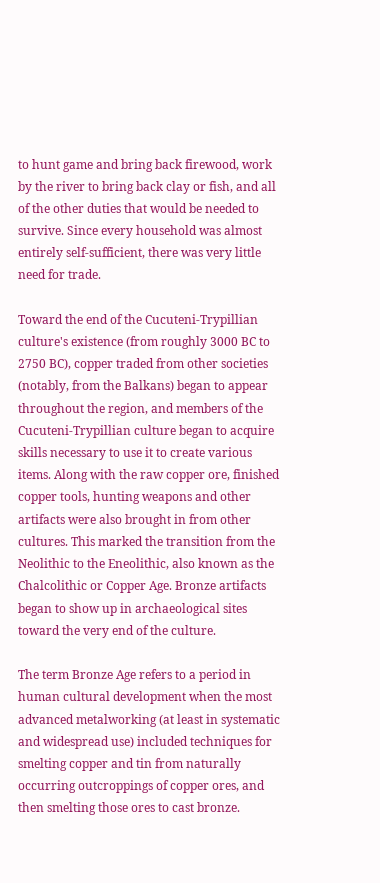to hunt game and bring back firewood, work by the river to bring back clay or fish, and all of the other duties that would be needed to survive. Since every household was almost entirely self-sufficient, there was very little need for trade.

Toward the end of the Cucuteni-Trypillian culture's existence (from roughly 3000 BC to 2750 BC), copper traded from other societies (notably, from the Balkans) began to appear throughout the region, and members of the Cucuteni-Trypillian culture began to acquire skills necessary to use it to create various items. Along with the raw copper ore, finished copper tools, hunting weapons and other artifacts were also brought in from other cultures. This marked the transition from the Neolithic to the Eneolithic, also known as the Chalcolithic or Copper Age. Bronze artifacts began to show up in archaeological sites toward the very end of the culture.

The term Bronze Age refers to a period in human cultural development when the most advanced metalworking (at least in systematic and widespread use) included techniques for smelting copper and tin from naturally occurring outcroppings of copper ores, and then smelting those ores to cast bronze.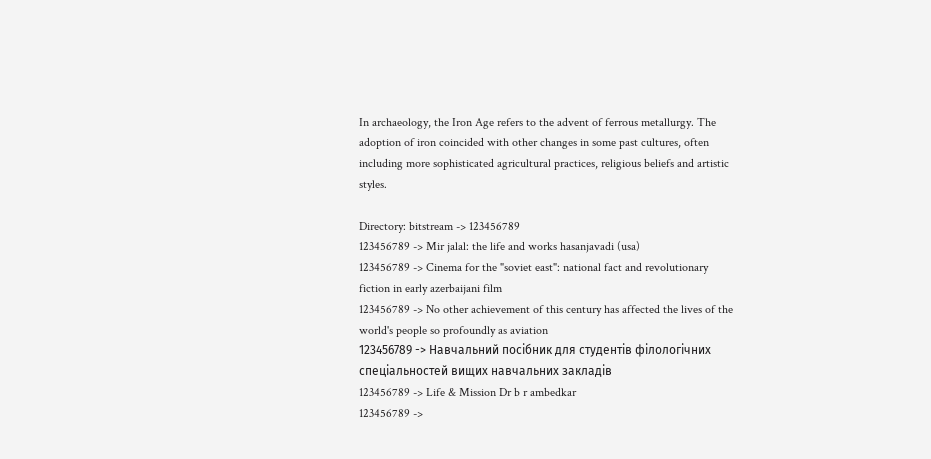In archaeology, the Iron Age refers to the advent of ferrous metallurgy. The adoption of iron coincided with other changes in some past cultures, often including more sophisticated agricultural practices, religious beliefs and artistic styles.

Directory: bitstream -> 123456789
123456789 -> Mir jalal: the life and works hasanjavadi (usa)
123456789 -> Cinema for the "soviet east": national fact and revolutionary fiction in early azerbaijani film
123456789 -> No other achievement of this century has affected the lives of the world's people so profoundly as aviation
123456789 -> Навчальний посібник для студентів філологічних спеціальностей вищих навчальних закладів
123456789 -> Life & Mission Dr b r ambedkar
123456789 ->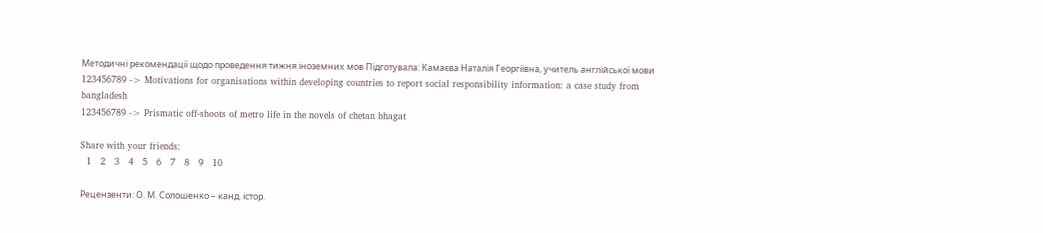Методичні рекомендації щодо проведення тижня іноземних мов Підготувала: Камаєва Наталія Георгіївна, учитель англійської мови
123456789 -> Motivations for organisations within developing countries to report social responsibility information: a case study from bangladesh
123456789 -> Prismatic off-shoots of metro life in the novels of chetan bhagat

Share with your friends:
  1   2   3   4   5   6   7   8   9   10

Рецензенти: О. М. Солошенко – канд. істор.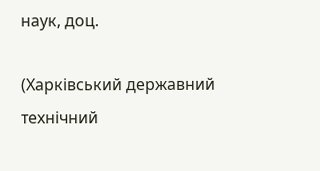наук, доц.

(Харківський державний технічний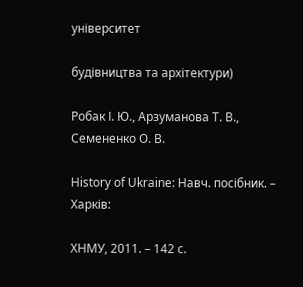університет

будівництва та архітектури)

Робак І. Ю., Арзуманова Т. В., Семененко О. В.

History of Ukraine: Навч. посібник. – Харків:

ХНМУ, 2011. – 142 с.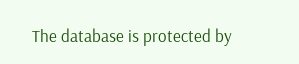The database is protected by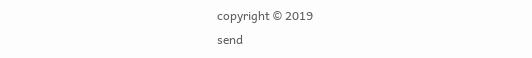copyright © 2019
send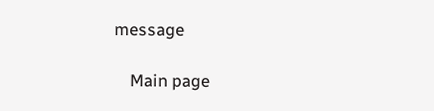message

    Main page